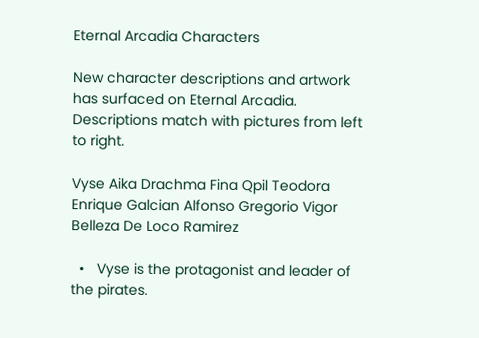Eternal Arcadia Characters

New character descriptions and artwork has surfaced on Eternal Arcadia. Descriptions match with pictures from left to right.

Vyse Aika Drachma Fina Qpil Teodora Enrique Galcian Alfonso Gregorio Vigor Belleza De Loco Ramirez

  •   Vyse is the protagonist and leader of the pirates.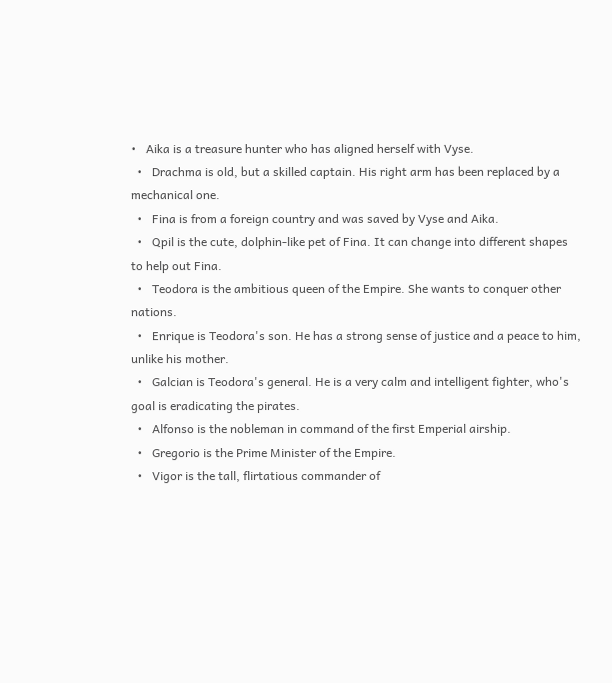•   Aika is a treasure hunter who has aligned herself with Vyse.
  •   Drachma is old, but a skilled captain. His right arm has been replaced by a mechanical one.
  •   Fina is from a foreign country and was saved by Vyse and Aika.
  •   Qpil is the cute, dolphin-like pet of Fina. It can change into different shapes to help out Fina.
  •   Teodora is the ambitious queen of the Empire. She wants to conquer other nations.
  •   Enrique is Teodora's son. He has a strong sense of justice and a peace to him, unlike his mother.
  •   Galcian is Teodora's general. He is a very calm and intelligent fighter, who's goal is eradicating the pirates.
  •   Alfonso is the nobleman in command of the first Emperial airship.
  •   Gregorio is the Prime Minister of the Empire.
  •   Vigor is the tall, flirtatious commander of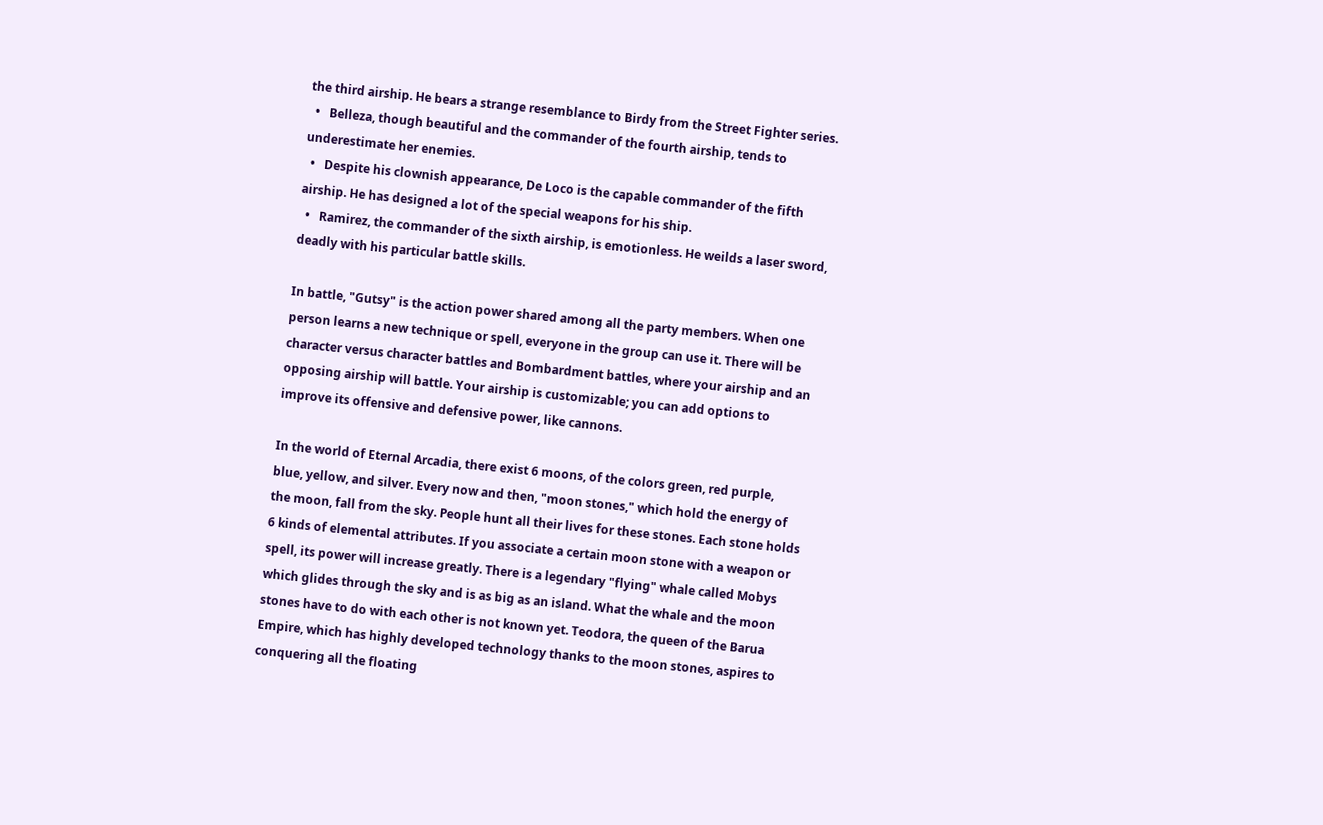the third airship. He bears a strange resemblance to Birdy from the Street Fighter series.
  •   Belleza, though beautiful and the commander of the fourth airship, tends to underestimate her enemies.
  •   Despite his clownish appearance, De Loco is the capable commander of the fifth airship. He has designed a lot of the special weapons for his ship.
  •   Ramirez, the commander of the sixth airship, is emotionless. He weilds a laser sword, deadly with his particular battle skills.

In battle, "Gutsy" is the action power shared among all the party members. When one person learns a new technique or spell, everyone in the group can use it. There will be character versus character battles and Bombardment battles, where your airship and an opposing airship will battle. Your airship is customizable; you can add options to improve its offensive and defensive power, like cannons.

In the world of Eternal Arcadia, there exist 6 moons, of the colors green, red purple, blue, yellow, and silver. Every now and then, "moon stones," which hold the energy of the moon, fall from the sky. People hunt all their lives for these stones. Each stone holds 6 kinds of elemental attributes. If you associate a certain moon stone with a weapon or spell, its power will increase greatly. There is a legendary "flying" whale called Mobys which glides through the sky and is as big as an island. What the whale and the moon stones have to do with each other is not known yet. Teodora, the queen of the Barua Empire, which has highly developed technology thanks to the moon stones, aspires to conquering all the floating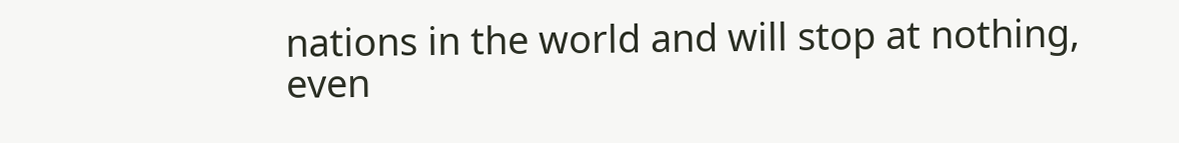nations in the world and will stop at nothing, even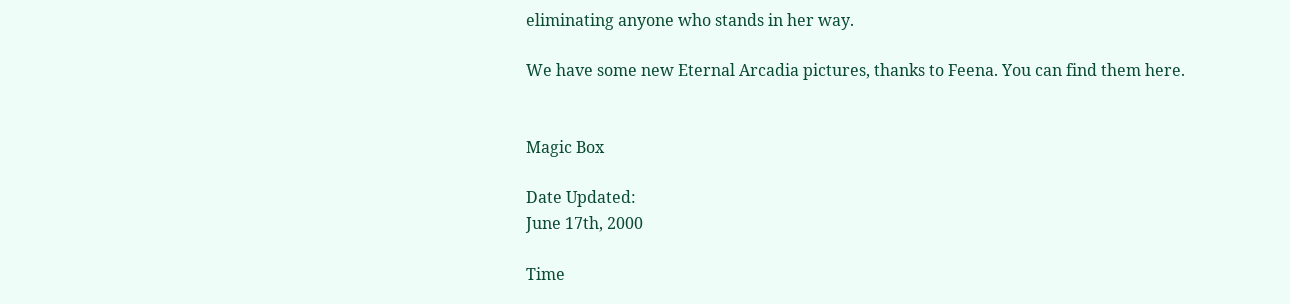eliminating anyone who stands in her way.

We have some new Eternal Arcadia pictures, thanks to Feena. You can find them here.


Magic Box

Date Updated:
June 17th, 2000

Time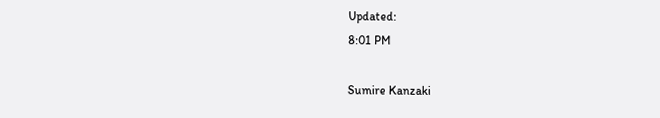Updated:
8:01 PM

Sumire Kanzaki